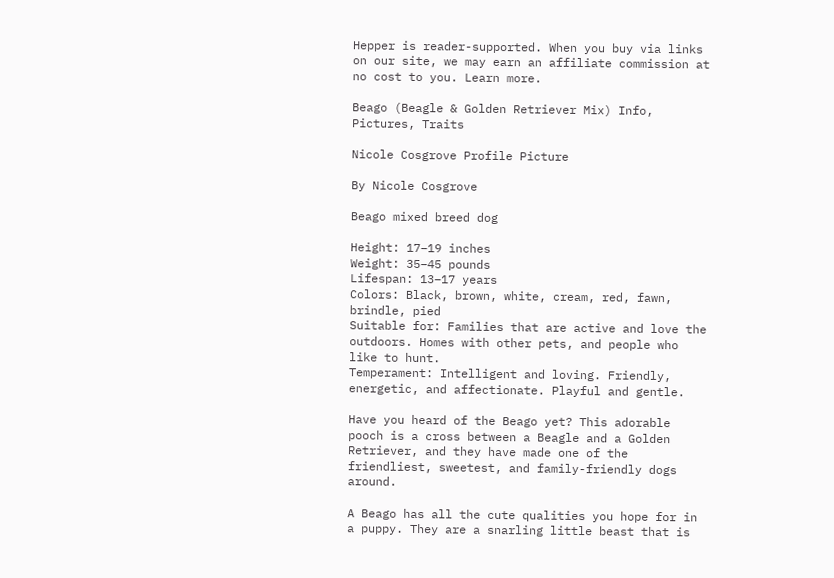Hepper is reader-supported. When you buy via links on our site, we may earn an affiliate commission at no cost to you. Learn more.

Beago (Beagle & Golden Retriever Mix) Info, Pictures, Traits

Nicole Cosgrove Profile Picture

By Nicole Cosgrove

Beago mixed breed dog

Height: 17–19 inches
Weight: 35–45 pounds
Lifespan: 13–17 years
Colors: Black, brown, white, cream, red, fawn, brindle, pied
Suitable for: Families that are active and love the outdoors. Homes with other pets, and people who like to hunt.
Temperament: Intelligent and loving. Friendly, energetic, and affectionate. Playful and gentle.

Have you heard of the Beago yet? This adorable pooch is a cross between a Beagle and a Golden Retriever, and they have made one of the friendliest, sweetest, and family-friendly dogs around.

A Beago has all the cute qualities you hope for in a puppy. They are a snarling little beast that is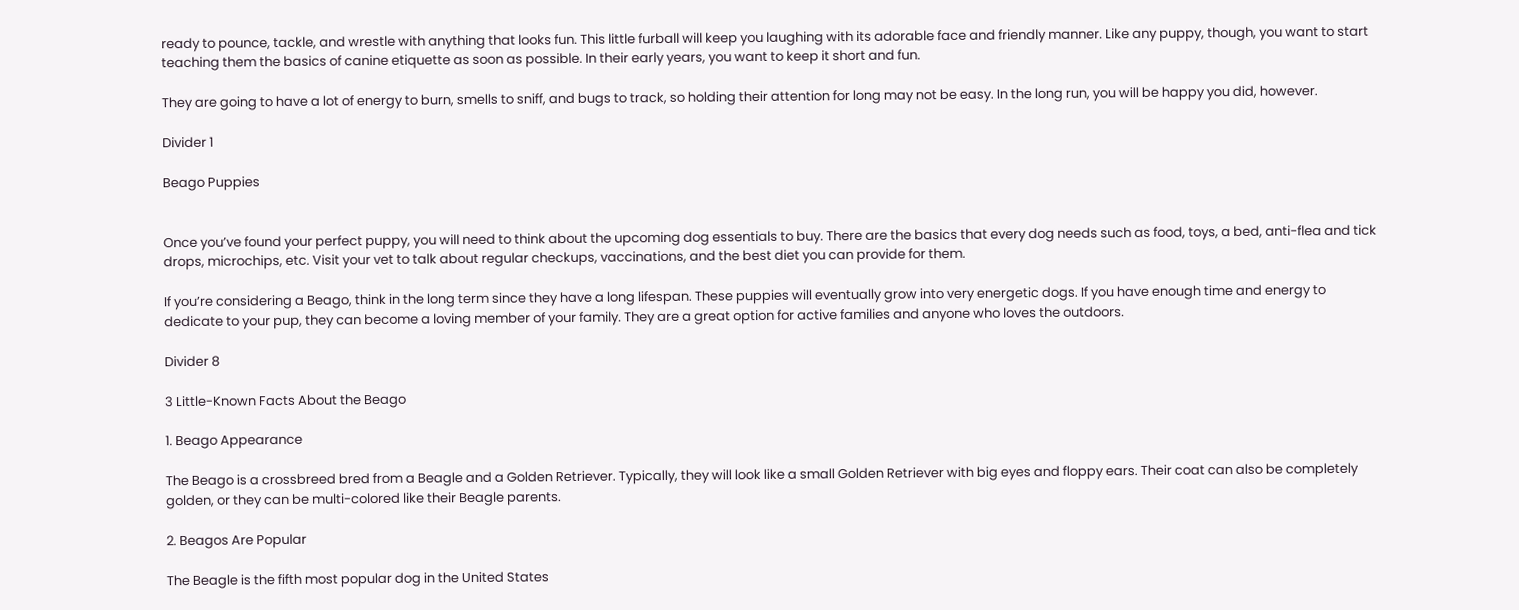ready to pounce, tackle, and wrestle with anything that looks fun. This little furball will keep you laughing with its adorable face and friendly manner. Like any puppy, though, you want to start teaching them the basics of canine etiquette as soon as possible. In their early years, you want to keep it short and fun.

They are going to have a lot of energy to burn, smells to sniff, and bugs to track, so holding their attention for long may not be easy. In the long run, you will be happy you did, however.

Divider 1

Beago Puppies


Once you’ve found your perfect puppy, you will need to think about the upcoming dog essentials to buy. There are the basics that every dog needs such as food, toys, a bed, anti-flea and tick drops, microchips, etc. Visit your vet to talk about regular checkups, vaccinations, and the best diet you can provide for them.

If you’re considering a Beago, think in the long term since they have a long lifespan. These puppies will eventually grow into very energetic dogs. If you have enough time and energy to dedicate to your pup, they can become a loving member of your family. They are a great option for active families and anyone who loves the outdoors.

Divider 8

3 Little-Known Facts About the Beago

1. Beago Appearance

The Beago is a crossbreed bred from a Beagle and a Golden Retriever. Typically, they will look like a small Golden Retriever with big eyes and floppy ears. Their coat can also be completely golden, or they can be multi-colored like their Beagle parents.

2. Beagos Are Popular

The Beagle is the fifth most popular dog in the United States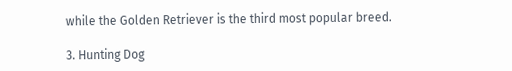while the Golden Retriever is the third most popular breed.

3. Hunting Dog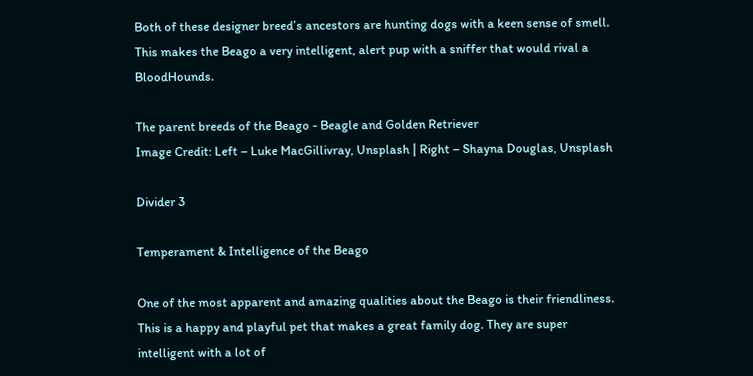Both of these designer breed’s ancestors are hunting dogs with a keen sense of smell. This makes the Beago a very intelligent, alert pup with a sniffer that would rival a BloodHounds.

The parent breeds of the Beago - Beagle and Golden Retriever
Image Credit: Left – Luke MacGillivray, Unsplash | Right – Shayna Douglas, Unsplash

Divider 3

Temperament & Intelligence of the Beago

One of the most apparent and amazing qualities about the Beago is their friendliness. This is a happy and playful pet that makes a great family dog. They are super intelligent with a lot of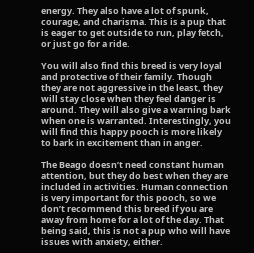energy. They also have a lot of spunk, courage, and charisma. This is a pup that is eager to get outside to run, play fetch, or just go for a ride.

You will also find this breed is very loyal and protective of their family. Though they are not aggressive in the least, they will stay close when they feel danger is around. They will also give a warning bark when one is warranted. Interestingly, you will find this happy pooch is more likely to bark in excitement than in anger.

The Beago doesn’t need constant human attention, but they do best when they are included in activities. Human connection is very important for this pooch, so we don’t recommend this breed if you are away from home for a lot of the day. That being said, this is not a pup who will have issues with anxiety, either.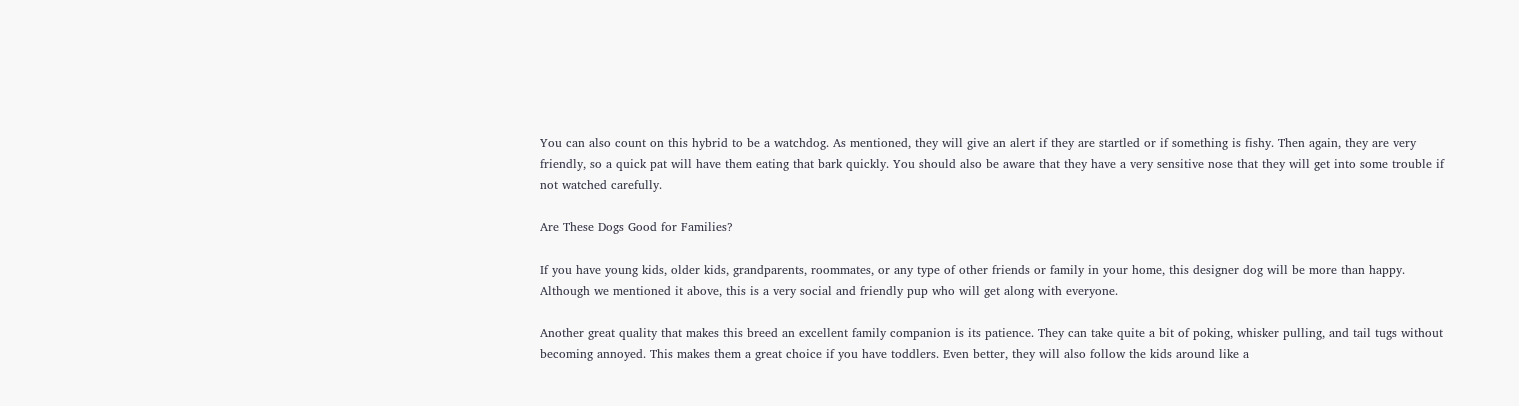You can also count on this hybrid to be a watchdog. As mentioned, they will give an alert if they are startled or if something is fishy. Then again, they are very friendly, so a quick pat will have them eating that bark quickly. You should also be aware that they have a very sensitive nose that they will get into some trouble if not watched carefully.

Are These Dogs Good for Families?

If you have young kids, older kids, grandparents, roommates, or any type of other friends or family in your home, this designer dog will be more than happy. Although we mentioned it above, this is a very social and friendly pup who will get along with everyone.

Another great quality that makes this breed an excellent family companion is its patience. They can take quite a bit of poking, whisker pulling, and tail tugs without becoming annoyed. This makes them a great choice if you have toddlers. Even better, they will also follow the kids around like a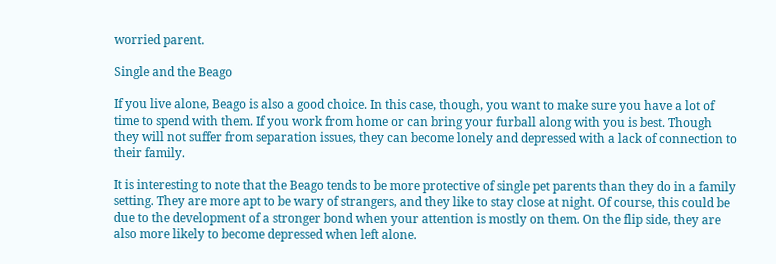worried parent.

Single and the Beago

If you live alone, Beago is also a good choice. In this case, though, you want to make sure you have a lot of time to spend with them. If you work from home or can bring your furball along with you is best. Though they will not suffer from separation issues, they can become lonely and depressed with a lack of connection to their family.

It is interesting to note that the Beago tends to be more protective of single pet parents than they do in a family setting. They are more apt to be wary of strangers, and they like to stay close at night. Of course, this could be due to the development of a stronger bond when your attention is mostly on them. On the flip side, they are also more likely to become depressed when left alone.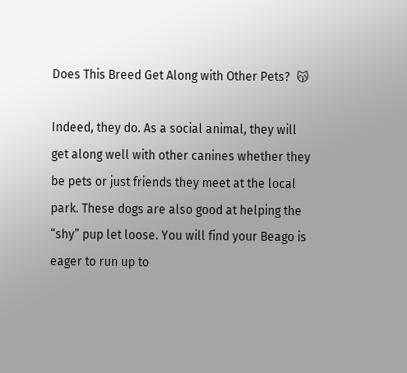Does This Breed Get Along with Other Pets?  😽

Indeed, they do. As a social animal, they will get along well with other canines whether they be pets or just friends they meet at the local park. These dogs are also good at helping the “shy” pup let loose. You will find your Beago is eager to run up to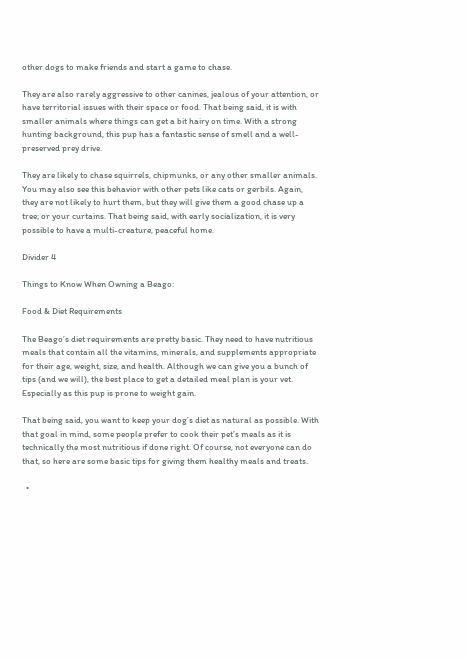other dogs to make friends and start a game to chase.

They are also rarely aggressive to other canines, jealous of your attention, or have territorial issues with their space or food. That being said, it is with smaller animals where things can get a bit hairy on time. With a strong hunting background, this pup has a fantastic sense of smell and a well-preserved prey drive.

They are likely to chase squirrels, chipmunks, or any other smaller animals. You may also see this behavior with other pets like cats or gerbils. Again, they are not likely to hurt them, but they will give them a good chase up a tree; or your curtains. That being said, with early socialization, it is very possible to have a multi-creature, peaceful home.

Divider 4

Things to Know When Owning a Beago:

Food & Diet Requirements

The Beago’s diet requirements are pretty basic. They need to have nutritious meals that contain all the vitamins, minerals, and supplements appropriate for their age, weight, size, and health. Although we can give you a bunch of tips (and we will), the best place to get a detailed meal plan is your vet. Especially as this pup is prone to weight gain.

That being said, you want to keep your dog’s diet as natural as possible. With that goal in mind, some people prefer to cook their pet’s meals as it is technically the most nutritious if done right. Of course, not everyone can do that, so here are some basic tips for giving them healthy meals and treats.

  •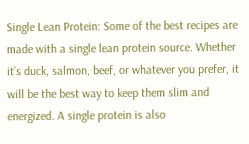Single Lean Protein: Some of the best recipes are made with a single lean protein source. Whether it’s duck, salmon, beef, or whatever you prefer, it will be the best way to keep them slim and energized. A single protein is also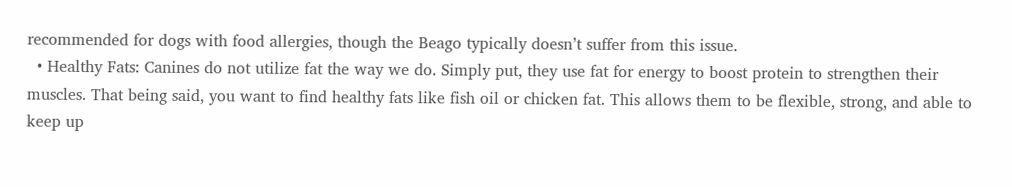recommended for dogs with food allergies, though the Beago typically doesn’t suffer from this issue.
  • Healthy Fats: Canines do not utilize fat the way we do. Simply put, they use fat for energy to boost protein to strengthen their muscles. That being said, you want to find healthy fats like fish oil or chicken fat. This allows them to be flexible, strong, and able to keep up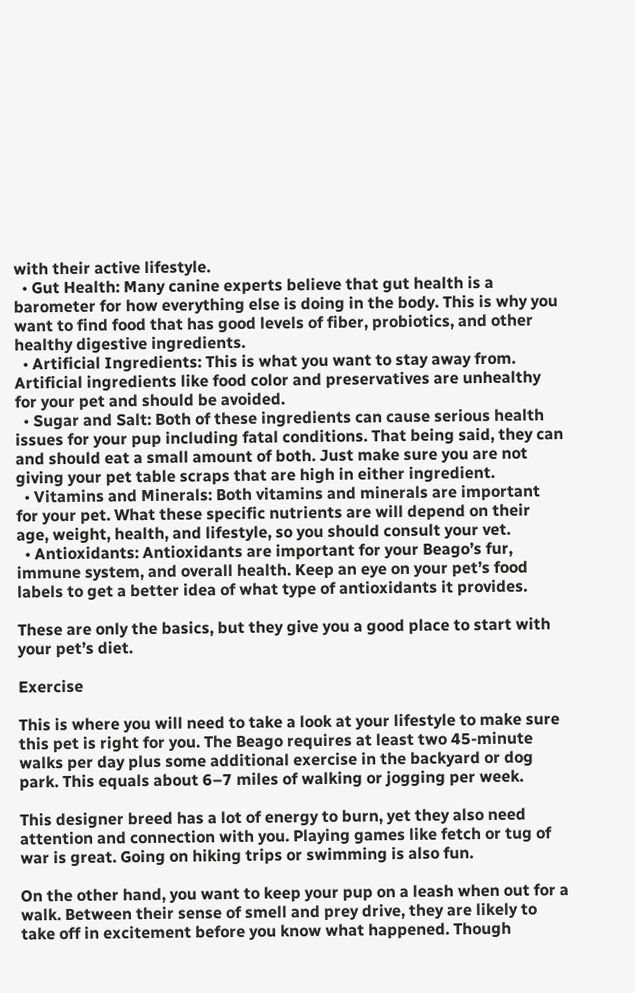with their active lifestyle.
  • Gut Health: Many canine experts believe that gut health is a barometer for how everything else is doing in the body. This is why you want to find food that has good levels of fiber, probiotics, and other healthy digestive ingredients.
  • Artificial Ingredients: This is what you want to stay away from. Artificial ingredients like food color and preservatives are unhealthy for your pet and should be avoided.
  • Sugar and Salt: Both of these ingredients can cause serious health issues for your pup including fatal conditions. That being said, they can and should eat a small amount of both. Just make sure you are not giving your pet table scraps that are high in either ingredient.
  • Vitamins and Minerals: Both vitamins and minerals are important for your pet. What these specific nutrients are will depend on their age, weight, health, and lifestyle, so you should consult your vet.
  • Antioxidants: Antioxidants are important for your Beago’s fur, immune system, and overall health. Keep an eye on your pet’s food labels to get a better idea of what type of antioxidants it provides.

These are only the basics, but they give you a good place to start with your pet’s diet.

Exercise

This is where you will need to take a look at your lifestyle to make sure this pet is right for you. The Beago requires at least two 45-minute walks per day plus some additional exercise in the backyard or dog park. This equals about 6–7 miles of walking or jogging per week.

This designer breed has a lot of energy to burn, yet they also need attention and connection with you. Playing games like fetch or tug of war is great. Going on hiking trips or swimming is also fun.

On the other hand, you want to keep your pup on a leash when out for a walk. Between their sense of smell and prey drive, they are likely to take off in excitement before you know what happened. Though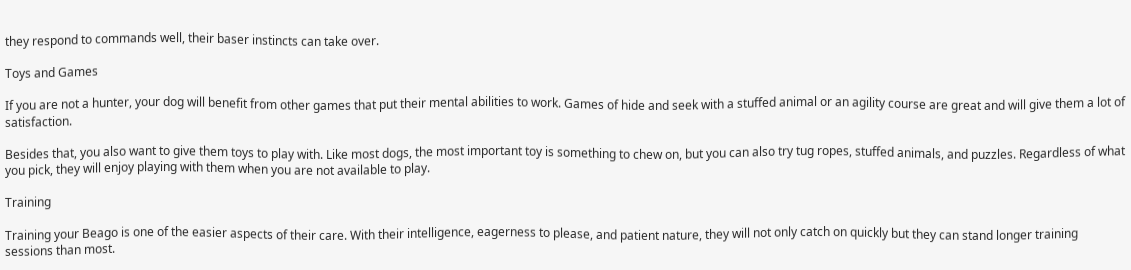they respond to commands well, their baser instincts can take over.

Toys and Games

If you are not a hunter, your dog will benefit from other games that put their mental abilities to work. Games of hide and seek with a stuffed animal or an agility course are great and will give them a lot of satisfaction.

Besides that, you also want to give them toys to play with. Like most dogs, the most important toy is something to chew on, but you can also try tug ropes, stuffed animals, and puzzles. Regardless of what you pick, they will enjoy playing with them when you are not available to play.

Training

Training your Beago is one of the easier aspects of their care. With their intelligence, eagerness to please, and patient nature, they will not only catch on quickly but they can stand longer training sessions than most.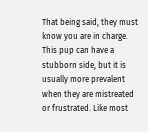That being said, they must know you are in charge. This pup can have a stubborn side, but it is usually more prevalent when they are mistreated or frustrated. Like most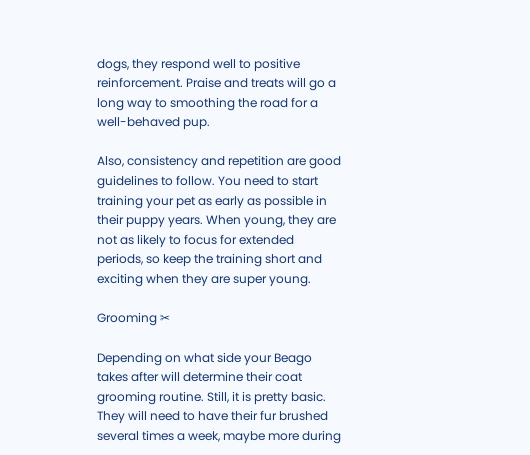dogs, they respond well to positive reinforcement. Praise and treats will go a long way to smoothing the road for a well-behaved pup.

Also, consistency and repetition are good guidelines to follow. You need to start training your pet as early as possible in their puppy years. When young, they are not as likely to focus for extended periods, so keep the training short and exciting when they are super young.

Grooming ✂

Depending on what side your Beago takes after will determine their coat grooming routine. Still, it is pretty basic. They will need to have their fur brushed several times a week, maybe more during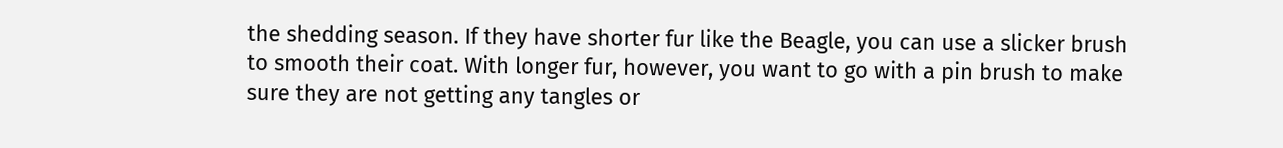the shedding season. If they have shorter fur like the Beagle, you can use a slicker brush to smooth their coat. With longer fur, however, you want to go with a pin brush to make sure they are not getting any tangles or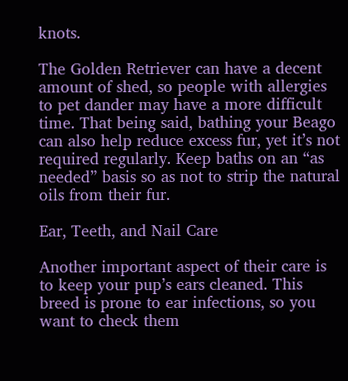knots.

The Golden Retriever can have a decent amount of shed, so people with allergies to pet dander may have a more difficult time. That being said, bathing your Beago can also help reduce excess fur, yet it’s not required regularly. Keep baths on an “as needed” basis so as not to strip the natural oils from their fur.

Ear, Teeth, and Nail Care

Another important aspect of their care is to keep your pup’s ears cleaned. This breed is prone to ear infections, so you want to check them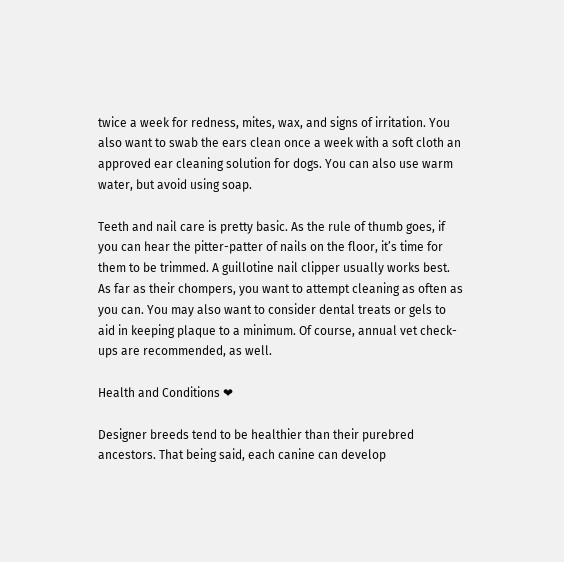twice a week for redness, mites, wax, and signs of irritation. You also want to swab the ears clean once a week with a soft cloth an approved ear cleaning solution for dogs. You can also use warm water, but avoid using soap.

Teeth and nail care is pretty basic. As the rule of thumb goes, if you can hear the pitter-patter of nails on the floor, it’s time for them to be trimmed. A guillotine nail clipper usually works best. As far as their chompers, you want to attempt cleaning as often as you can. You may also want to consider dental treats or gels to aid in keeping plaque to a minimum. Of course, annual vet check-ups are recommended, as well.

Health and Conditions ❤

Designer breeds tend to be healthier than their purebred ancestors. That being said, each canine can develop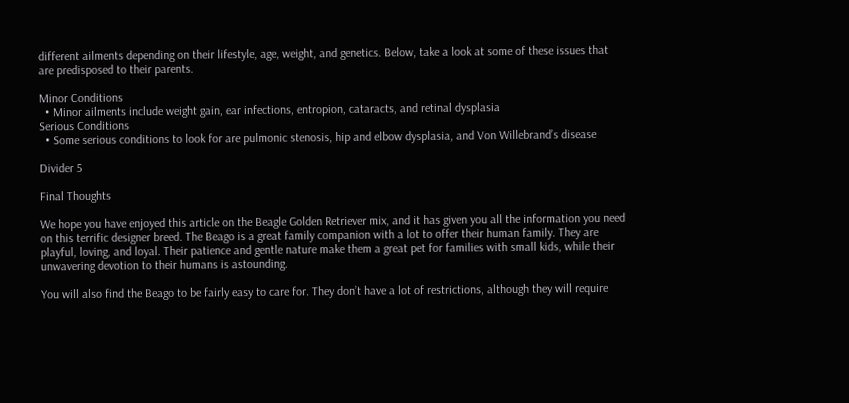different ailments depending on their lifestyle, age, weight, and genetics. Below, take a look at some of these issues that are predisposed to their parents.

Minor Conditions
  • Minor ailments include weight gain, ear infections, entropion, cataracts, and retinal dysplasia
Serious Conditions
  • Some serious conditions to look for are pulmonic stenosis, hip and elbow dysplasia, and Von Willebrand’s disease

Divider 5

Final Thoughts

We hope you have enjoyed this article on the Beagle Golden Retriever mix, and it has given you all the information you need on this terrific designer breed. The Beago is a great family companion with a lot to offer their human family. They are playful, loving, and loyal. Their patience and gentle nature make them a great pet for families with small kids, while their unwavering devotion to their humans is astounding.

You will also find the Beago to be fairly easy to care for. They don’t have a lot of restrictions, although they will require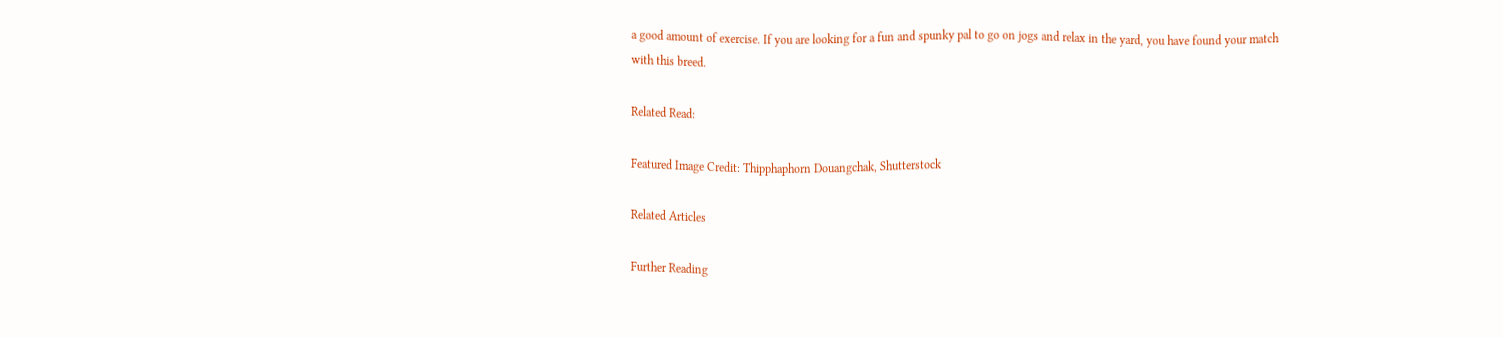a good amount of exercise. If you are looking for a fun and spunky pal to go on jogs and relax in the yard, you have found your match with this breed.

Related Read:

Featured Image Credit: Thipphaphorn Douangchak, Shutterstock

Related Articles

Further Reading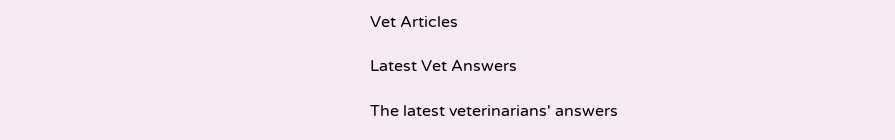Vet Articles

Latest Vet Answers

The latest veterinarians' answers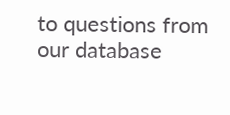to questions from our database